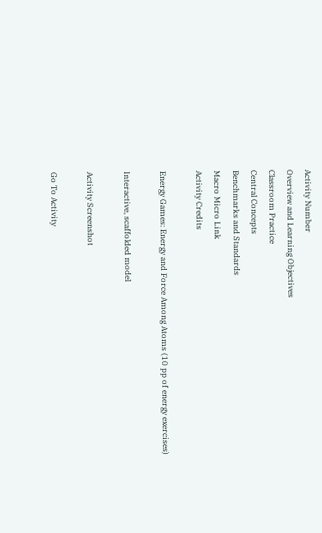Activity Number
Overview and Learning Objectives
Classroom Practice
Central Concepts
Benchmarks and Standards
Macro Micro Link
Activity Credits

Energy Games: Energy and Force Among Atoms (10 pp of energy exercises)

Interactive, scaffolded model

Activity Screenshot

Go To Activity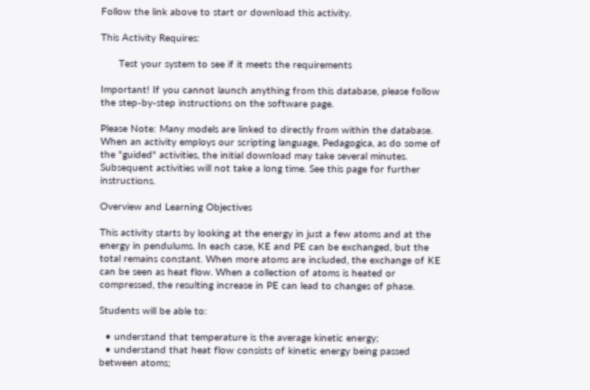Follow the link above to start or download this activity.

This Activity Requires:

      Test your system to see if it meets the requirements

Important! If you cannot launch anything from this database, please follow the step-by-step instructions on the software page.

Please Note: Many models are linked to directly from within the database. When an activity employs our scripting language, Pedagogica, as do some of the "guided" activities, the initial download may take several minutes. Subsequent activities will not take a long time. See this page for further instructions.

Overview and Learning Objectives

This activity starts by looking at the energy in just a few atoms and at the energy in pendulums. In each case, KE and PE can be exchanged, but the total remains constant. When more atoms are included, the exchange of KE can be seen as heat flow. When a collection of atoms is heated or compressed, the resulting increase in PE can lead to changes of phase.

Students will be able to:

  • understand that temperature is the average kinetic energy;
  • understand that heat flow consists of kinetic energy being passed between atoms;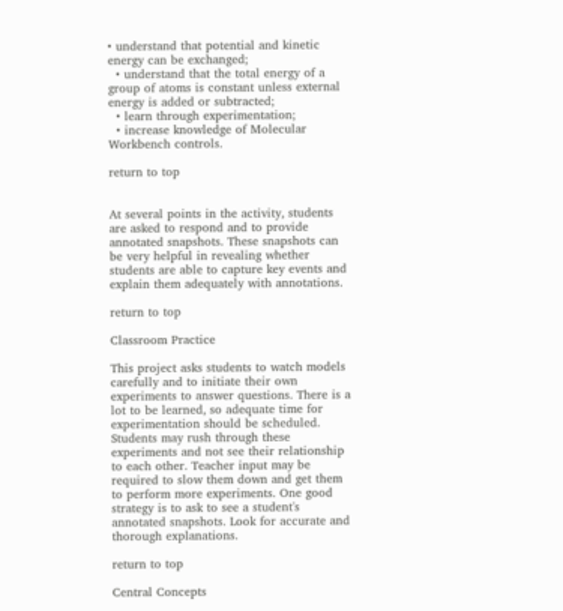• understand that potential and kinetic energy can be exchanged;
  • understand that the total energy of a group of atoms is constant unless external energy is added or subtracted;
  • learn through experimentation;
  • increase knowledge of Molecular Workbench controls.

return to top


At several points in the activity, students are asked to respond and to provide annotated snapshots. These snapshots can be very helpful in revealing whether students are able to capture key events and explain them adequately with annotations.

return to top

Classroom Practice

This project asks students to watch models carefully and to initiate their own experiments to answer questions. There is a lot to be learned, so adequate time for experimentation should be scheduled. Students may rush through these experiments and not see their relationship to each other. Teacher input may be required to slow them down and get them to perform more experiments. One good strategy is to ask to see a student's annotated snapshots. Look for accurate and thorough explanations.

return to top

Central Concepts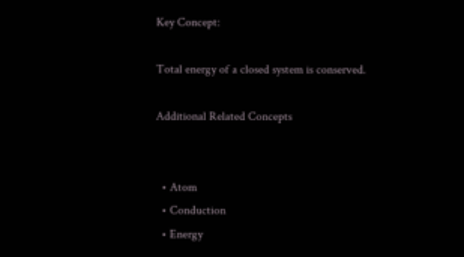Key Concept:

Total energy of a closed system is conserved.

Additional Related Concepts


  • Atom
  • Conduction
  • Energy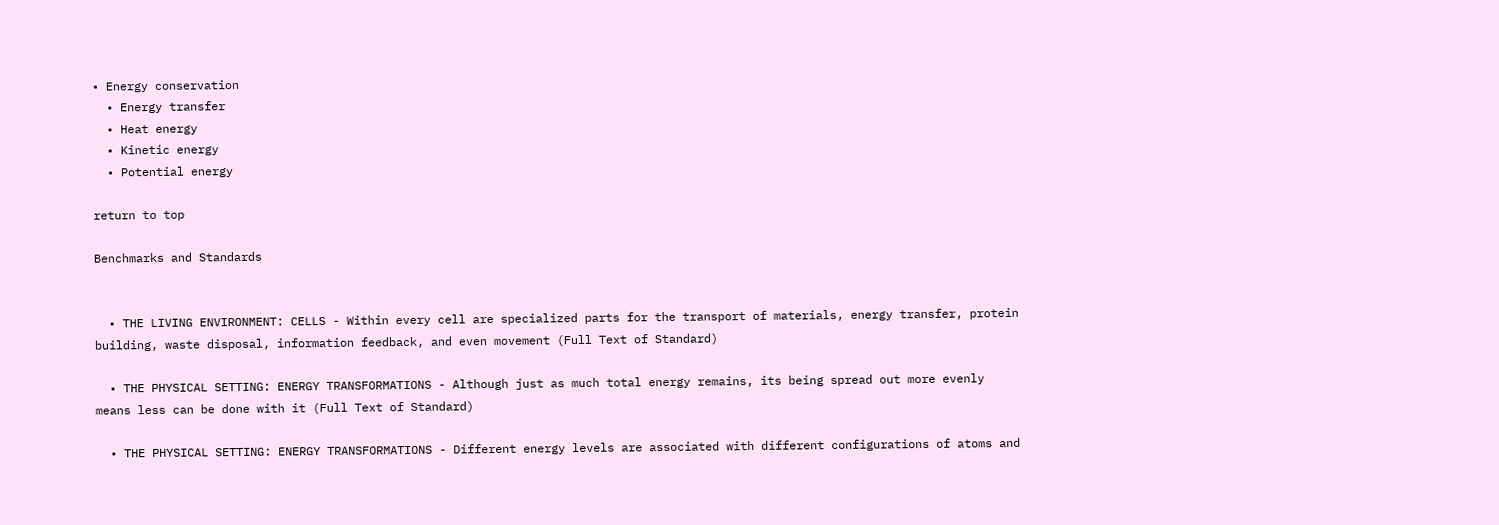• Energy conservation
  • Energy transfer
  • Heat energy
  • Kinetic energy
  • Potential energy

return to top

Benchmarks and Standards


  • THE LIVING ENVIRONMENT: CELLS - Within every cell are specialized parts for the transport of materials, energy transfer, protein building, waste disposal, information feedback, and even movement (Full Text of Standard)

  • THE PHYSICAL SETTING: ENERGY TRANSFORMATIONS - Although just as much total energy remains, its being spread out more evenly means less can be done with it (Full Text of Standard)

  • THE PHYSICAL SETTING: ENERGY TRANSFORMATIONS - Different energy levels are associated with different configurations of atoms and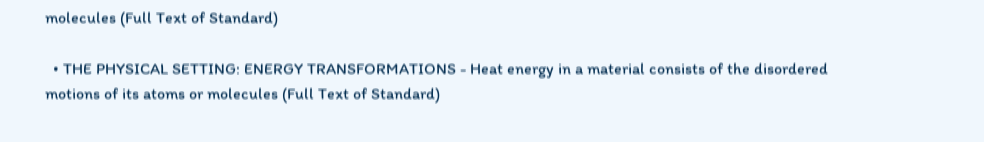molecules (Full Text of Standard)

  • THE PHYSICAL SETTING: ENERGY TRANSFORMATIONS - Heat energy in a material consists of the disordered motions of its atoms or molecules (Full Text of Standard)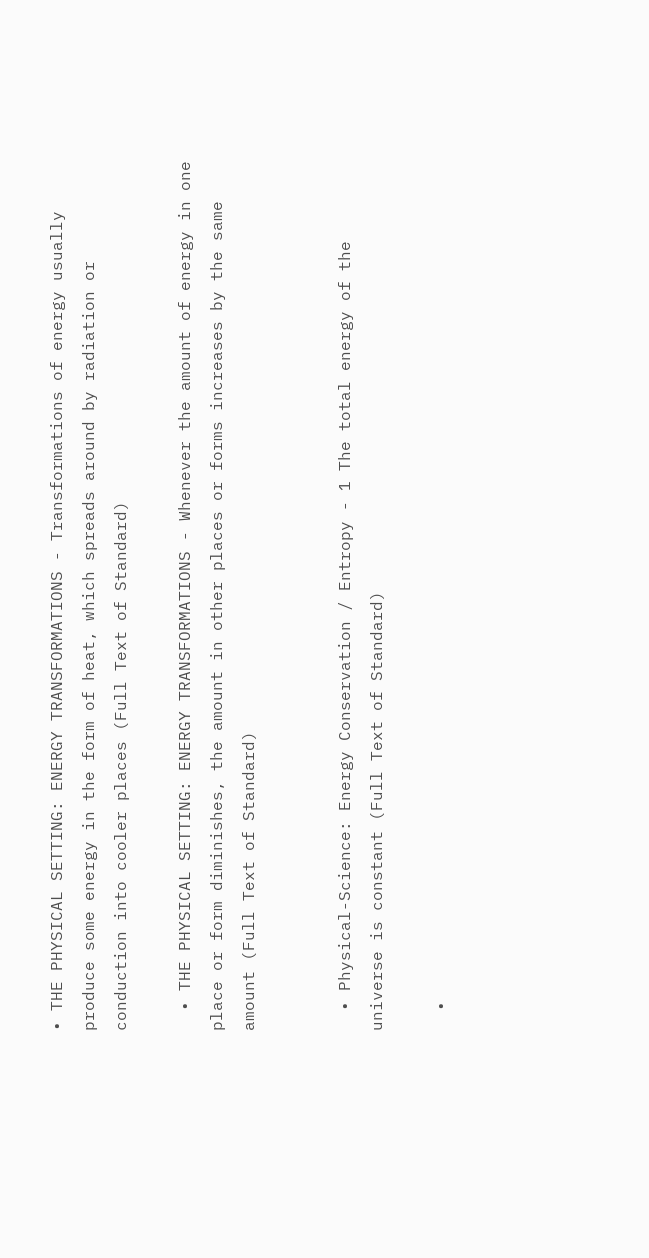• THE PHYSICAL SETTING: ENERGY TRANSFORMATIONS - Transformations of energy usually produce some energy in the form of heat, which spreads around by radiation or conduction into cooler places (Full Text of Standard)

  • THE PHYSICAL SETTING: ENERGY TRANSFORMATIONS - Whenever the amount of energy in one place or form diminishes, the amount in other places or forms increases by the same amount (Full Text of Standard)


  • Physical-Science: Energy Conservation / Entropy - 1 The total energy of the universe is constant (Full Text of Standard)

  •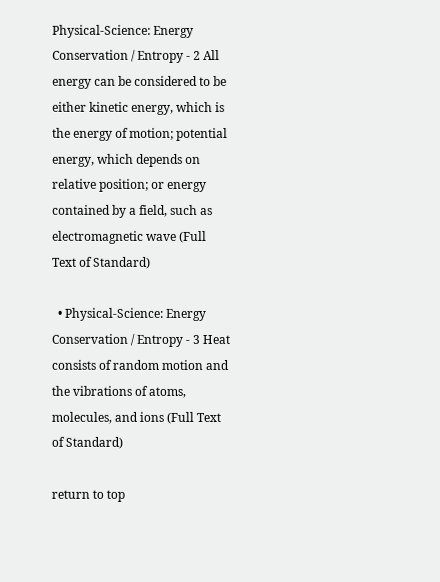Physical-Science: Energy Conservation / Entropy - 2 All energy can be considered to be either kinetic energy, which is the energy of motion; potential energy, which depends on relative position; or energy contained by a field, such as electromagnetic wave (Full Text of Standard)

  • Physical-Science: Energy Conservation / Entropy - 3 Heat consists of random motion and the vibrations of atoms, molecules, and ions (Full Text of Standard)

return to top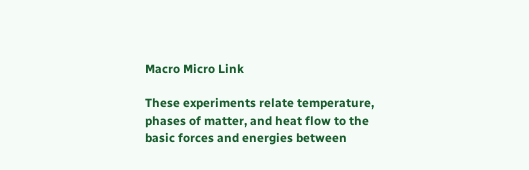Macro Micro Link

These experiments relate temperature, phases of matter, and heat flow to the basic forces and energies between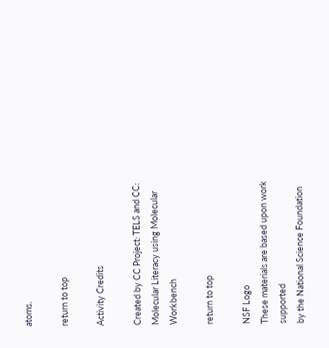atoms.

return to top

Activity Credits

Created by CC Project: TELS and CC: Molecular Literacy using Molecular Workbench

return to top

NSF Logo
These materials are based upon work supported
by the National Science Foundation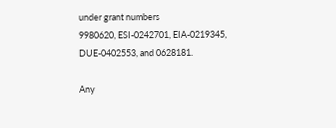under grant numbers
9980620, ESI-0242701, EIA-0219345, DUE-0402553, and 0628181.

Any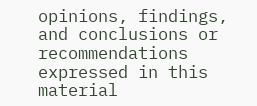opinions, findings, and conclusions or recommendations expressed in this
material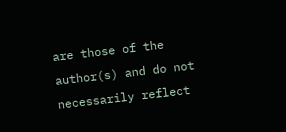are those of the author(s) and do not necessarily reflect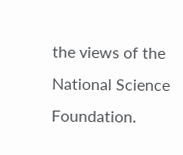the views of the National Science Foundation.